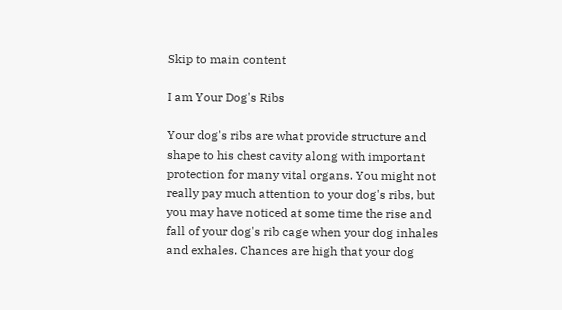Skip to main content

I am Your Dog's Ribs

Your dog's ribs are what provide structure and shape to his chest cavity along with important protection for many vital organs. You might not really pay much attention to your dog's ribs, but you may have noticed at some time the rise and fall of your dog's rib cage when your dog inhales and exhales. Chances are high that your dog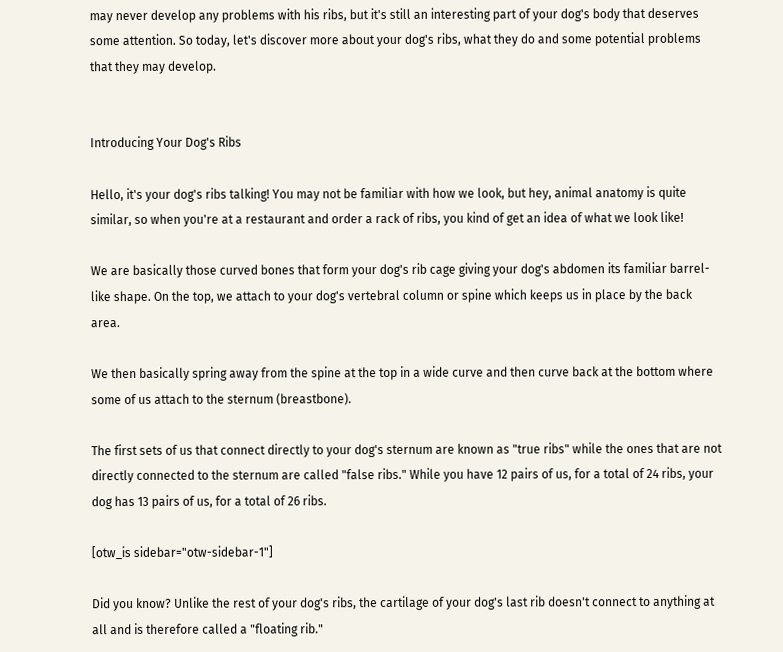may never develop any problems with his ribs, but it's still an interesting part of your dog's body that deserves some attention. So today, let's discover more about your dog's ribs, what they do and some potential problems that they may develop.


Introducing Your Dog's Ribs

Hello, it's your dog's ribs talking! You may not be familiar with how we look, but hey, animal anatomy is quite similar, so when you're at a restaurant and order a rack of ribs, you kind of get an idea of what we look like!

We are basically those curved bones that form your dog's rib cage giving your dog's abdomen its familiar barrel-like shape. On the top, we attach to your dog's vertebral column or spine which keeps us in place by the back area.

We then basically spring away from the spine at the top in a wide curve and then curve back at the bottom where some of us attach to the sternum (breastbone).

The first sets of us that connect directly to your dog's sternum are known as "true ribs" while the ones that are not directly connected to the sternum are called "false ribs." While you have 12 pairs of us, for a total of 24 ribs, your dog has 13 pairs of us, for a total of 26 ribs.

[otw_is sidebar="otw-sidebar-1"]

Did you know? Unlike the rest of your dog's ribs, the cartilage of your dog's last rib doesn't connect to anything at all and is therefore called a "floating rib."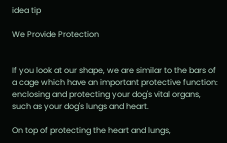idea tip

We Provide Protection


If you look at our shape, we are similar to the bars of a cage which have an important protective function: enclosing and protecting your dog's vital organs, such as your dog's lungs and heart.

On top of protecting the heart and lungs,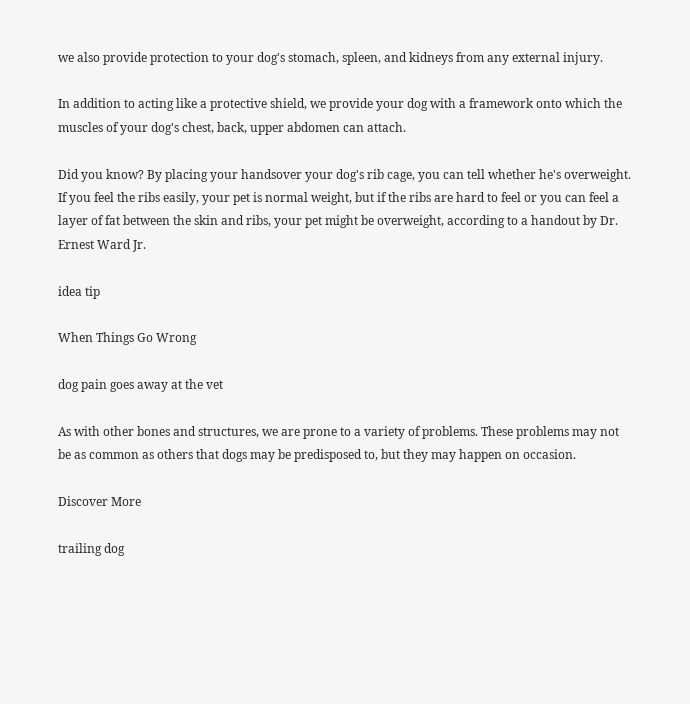we also provide protection to your dog's stomach, spleen, and kidneys from any external injury.

In addition to acting like a protective shield, we provide your dog with a framework onto which the muscles of your dog's chest, back, upper abdomen can attach.

Did you know? By placing your handsover your dog's rib cage, you can tell whether he's overweight. If you feel the ribs easily, your pet is normal weight, but if the ribs are hard to feel or you can feel a layer of fat between the skin and ribs, your pet might be overweight, according to a handout by Dr. Ernest Ward Jr.

idea tip

When Things Go Wrong

dog pain goes away at the vet

As with other bones and structures, we are prone to a variety of problems. These problems may not be as common as others that dogs may be predisposed to, but they may happen on occasion.

Discover More

trailing dog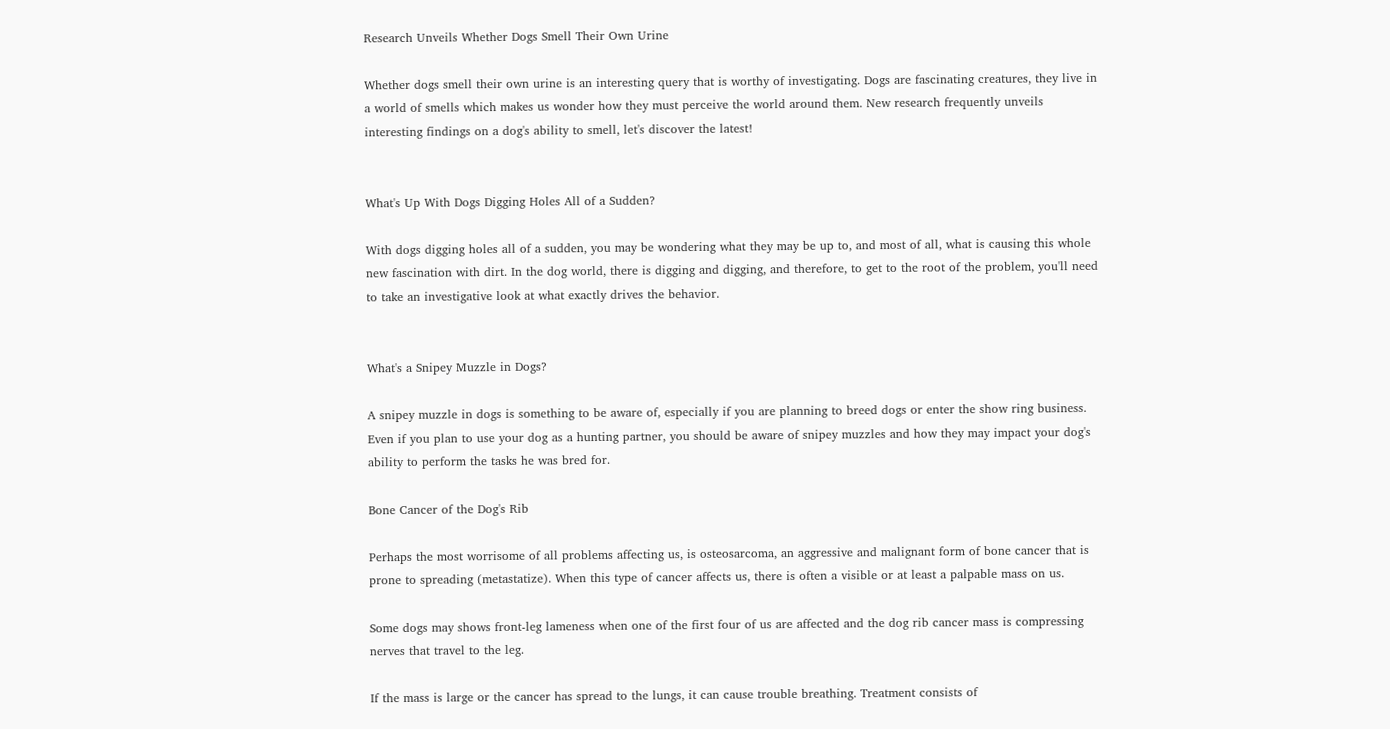Research Unveils Whether Dogs Smell Their Own Urine

Whether dogs smell their own urine is an interesting query that is worthy of investigating. Dogs are fascinating creatures, they live in a world of smells which makes us wonder how they must perceive the world around them. New research frequently unveils interesting findings on a dog's ability to smell, let's discover the latest!


What's Up With Dogs Digging Holes All of a Sudden?

With dogs digging holes all of a sudden, you may be wondering what they may be up to, and most of all, what is causing this whole new fascination with dirt. In the dog world, there is digging and digging, and therefore, to get to the root of the problem, you'll need to take an investigative look at what exactly drives the behavior.


What's a Snipey Muzzle in Dogs?

A snipey muzzle in dogs is something to be aware of, especially if you are planning to breed dogs or enter the show ring business. Even if you plan to use your dog as a hunting partner, you should be aware of snipey muzzles and how they may impact your dog's ability to perform the tasks he was bred for.

Bone Cancer of the Dog's Rib

Perhaps the most worrisome of all problems affecting us, is osteosarcoma, an aggressive and malignant form of bone cancer that is prone to spreading (metastatize). When this type of cancer affects us, there is often a visible or at least a palpable mass on us.

Some dogs may shows front-leg lameness when one of the first four of us are affected and the dog rib cancer mass is compressing nerves that travel to the leg.

If the mass is large or the cancer has spread to the lungs, it can cause trouble breathing. Treatment consists of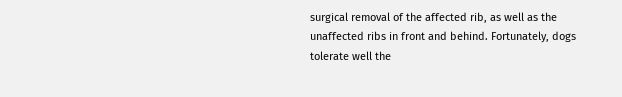surgical removal of the affected rib, as well as the unaffected ribs in front and behind. Fortunately, dogs tolerate well the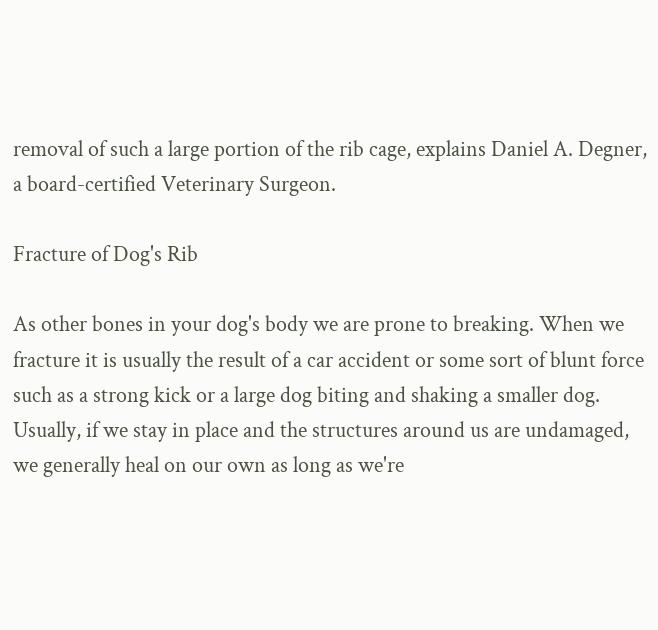removal of such a large portion of the rib cage, explains Daniel A. Degner, a board-certified Veterinary Surgeon.

Fracture of Dog's Rib

As other bones in your dog's body we are prone to breaking. When we fracture it is usually the result of a car accident or some sort of blunt force such as a strong kick or a large dog biting and shaking a smaller dog. Usually, if we stay in place and the structures around us are undamaged, we generally heal on our own as long as we're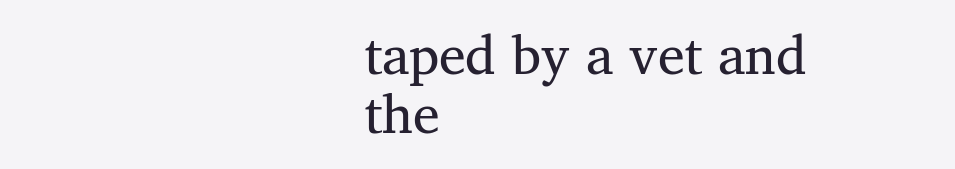taped by a vet and the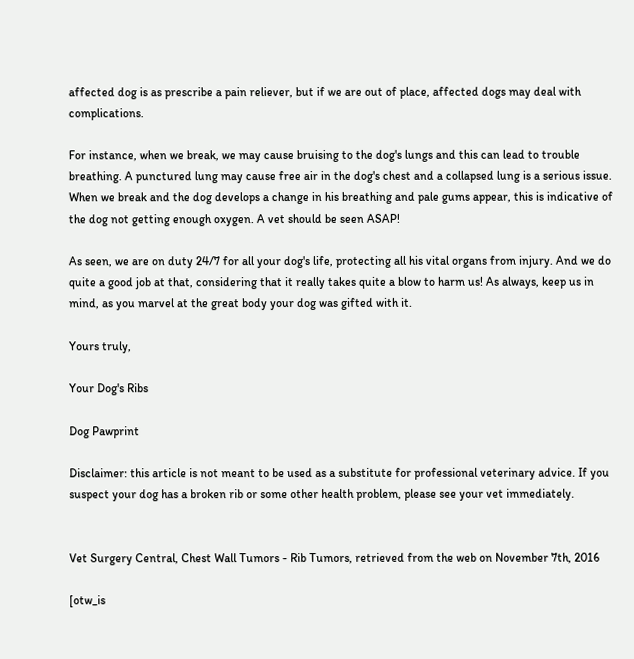affected dog is as prescribe a pain reliever, but if we are out of place, affected dogs may deal with complications.

For instance, when we break, we may cause bruising to the dog's lungs and this can lead to trouble breathing. A punctured lung may cause free air in the dog's chest and a collapsed lung is a serious issue. When we break and the dog develops a change in his breathing and pale gums appear, this is indicative of the dog not getting enough oxygen. A vet should be seen ASAP!

As seen, we are on duty 24/7 for all your dog's life, protecting all his vital organs from injury. And we do quite a good job at that, considering that it really takes quite a blow to harm us! As always, keep us in mind, as you marvel at the great body your dog was gifted with it.

Yours truly,

Your Dog's Ribs

Dog Pawprint

Disclaimer: this article is not meant to be used as a substitute for professional veterinary advice. If you suspect your dog has a broken rib or some other health problem, please see your vet immediately.


Vet Surgery Central, Chest Wall Tumors - Rib Tumors, retrieved from the web on November 7th, 2016

[otw_is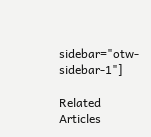sidebar="otw-sidebar-1"]

Related Articles